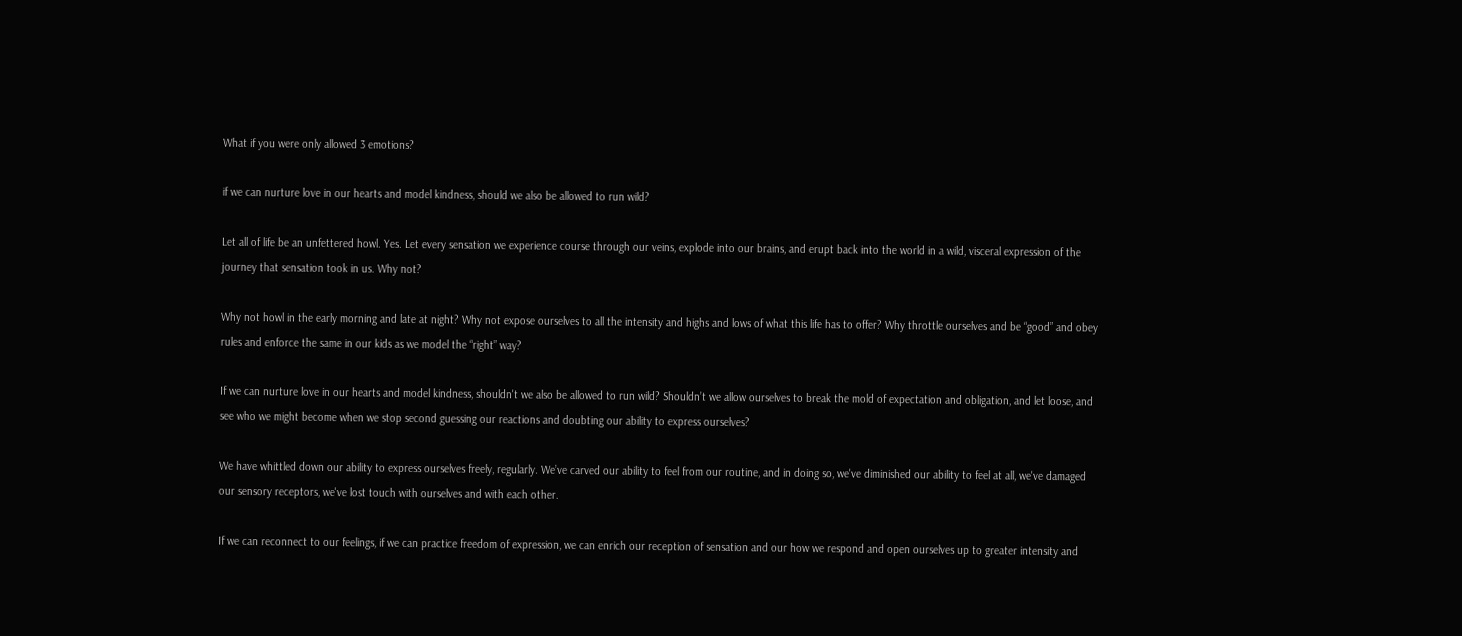What if you were only allowed 3 emotions?

if we can nurture love in our hearts and model kindness, should we also be allowed to run wild?

Let all of life be an unfettered howl. Yes. Let every sensation we experience course through our veins, explode into our brains, and erupt back into the world in a wild, visceral expression of the journey that sensation took in us. Why not?

Why not howl in the early morning and late at night? Why not expose ourselves to all the intensity and highs and lows of what this life has to offer? Why throttle ourselves and be “good” and obey rules and enforce the same in our kids as we model the “right” way?

If we can nurture love in our hearts and model kindness, shouldn't we also be allowed to run wild? Shouldn’t we allow ourselves to break the mold of expectation and obligation, and let loose, and see who we might become when we stop second guessing our reactions and doubting our ability to express ourselves?

We have whittled down our ability to express ourselves freely, regularly. We’ve carved our ability to feel from our routine, and in doing so, we've diminished our ability to feel at all, we've damaged our sensory receptors, we've lost touch with ourselves and with each other.

If we can reconnect to our feelings, if we can practice freedom of expression, we can enrich our reception of sensation and our how we respond and open ourselves up to greater intensity and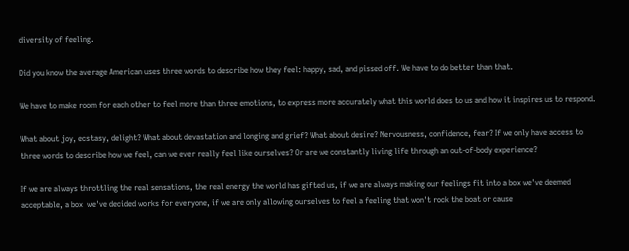diversity of feeling.

Did you know the average American uses three words to describe how they feel: happy, sad, and pissed off. We have to do better than that.

We have to make room for each other to feel more than three emotions, to express more accurately what this world does to us and how it inspires us to respond.

What about joy, ecstasy, delight? What about devastation and longing and grief? What about desire? Nervousness, confidence, fear? If we only have access to three words to describe how we feel, can we ever really feel like ourselves? Or are we constantly living life through an out-of-body experience?

If we are always throttling the real sensations, the real energy the world has gifted us, if we are always making our feelings fit into a box we've deemed acceptable, a box  we've decided works for everyone, if we are only allowing ourselves to feel a feeling that won't rock the boat or cause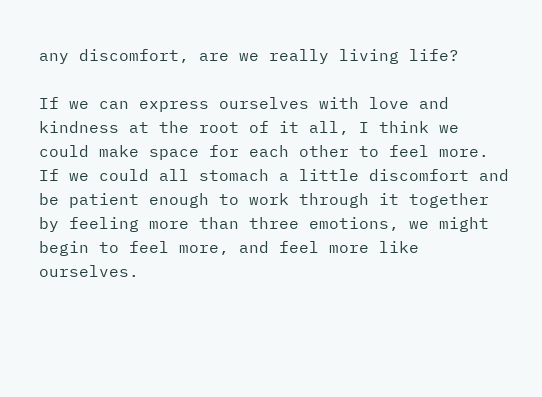any discomfort, are we really living life?

If we can express ourselves with love and kindness at the root of it all, I think we could make space for each other to feel more. If we could all stomach a little discomfort and be patient enough to work through it together by feeling more than three emotions, we might begin to feel more, and feel more like ourselves.